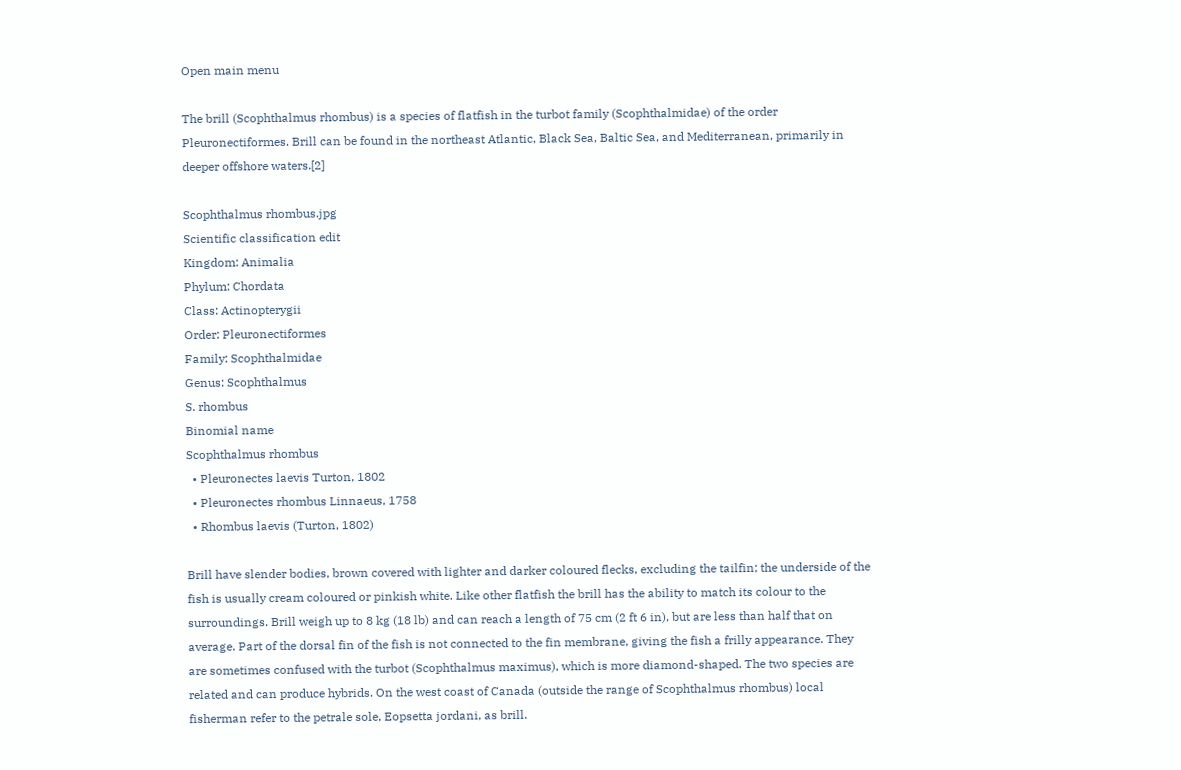Open main menu

The brill (Scophthalmus rhombus) is a species of flatfish in the turbot family (Scophthalmidae) of the order Pleuronectiformes. Brill can be found in the northeast Atlantic, Black Sea, Baltic Sea, and Mediterranean, primarily in deeper offshore waters.[2]

Scophthalmus rhombus.jpg
Scientific classification edit
Kingdom: Animalia
Phylum: Chordata
Class: Actinopterygii
Order: Pleuronectiformes
Family: Scophthalmidae
Genus: Scophthalmus
S. rhombus
Binomial name
Scophthalmus rhombus
  • Pleuronectes laevis Turton, 1802
  • Pleuronectes rhombus Linnaeus, 1758
  • Rhombus laevis (Turton, 1802)

Brill have slender bodies, brown covered with lighter and darker coloured flecks, excluding the tailfin; the underside of the fish is usually cream coloured or pinkish white. Like other flatfish the brill has the ability to match its colour to the surroundings. Brill weigh up to 8 kg (18 lb) and can reach a length of 75 cm (2 ft 6 in), but are less than half that on average. Part of the dorsal fin of the fish is not connected to the fin membrane, giving the fish a frilly appearance. They are sometimes confused with the turbot (Scophthalmus maximus), which is more diamond-shaped. The two species are related and can produce hybrids. On the west coast of Canada (outside the range of Scophthalmus rhombus) local fisherman refer to the petrale sole, Eopsetta jordani, as brill.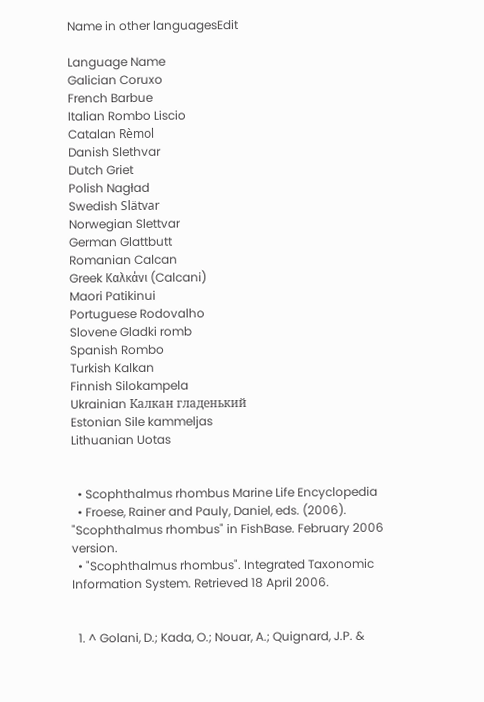Name in other languagesEdit

Language Name
Galician Coruxo
French Barbue
Italian Rombo Liscio
Catalan Rèmol
Danish Slethvar
Dutch Griet
Polish Nagład
Swedish Slätvar
Norwegian Slettvar
German Glattbutt
Romanian Calcan
Greek Καλκάνι (Calcani)
Maori Patikinui
Portuguese Rodovalho
Slovene Gladki romb
Spanish Rombo
Turkish Kalkan
Finnish Silokampela
Ukrainian Калкан гладенький
Estonian Sile kammeljas
Lithuanian Uotas


  • Scophthalmus rhombus Marine Life Encyclopedia
  • Froese, Rainer and Pauly, Daniel, eds. (2006). "Scophthalmus rhombus" in FishBase. February 2006 version.
  • "Scophthalmus rhombus". Integrated Taxonomic Information System. Retrieved 18 April 2006.


  1. ^ Golani, D.; Kada, O.; Nouar, A.; Quignard, J.P. &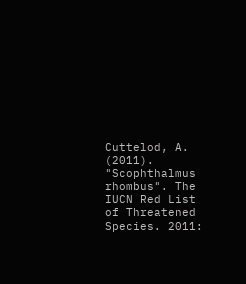Cuttelod, A. (2011). "Scophthalmus rhombus". The IUCN Red List of Threatened Species. 2011: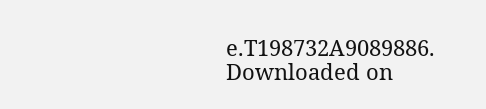e.T198732A9089886. Downloaded on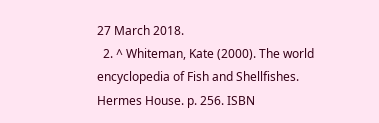27 March 2018.
  2. ^ Whiteman, Kate (2000). The world encyclopedia of Fish and Shellfishes. Hermes House. p. 256. ISBN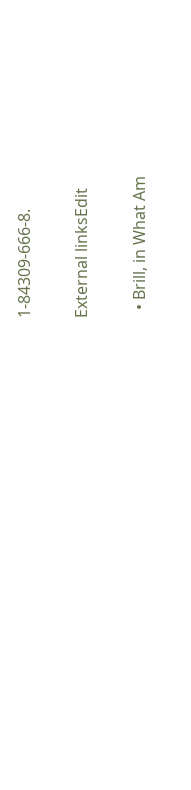1-84309-666-8.

External linksEdit

  • Brill, in What Am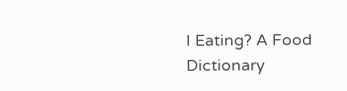I Eating? A Food Dictionary